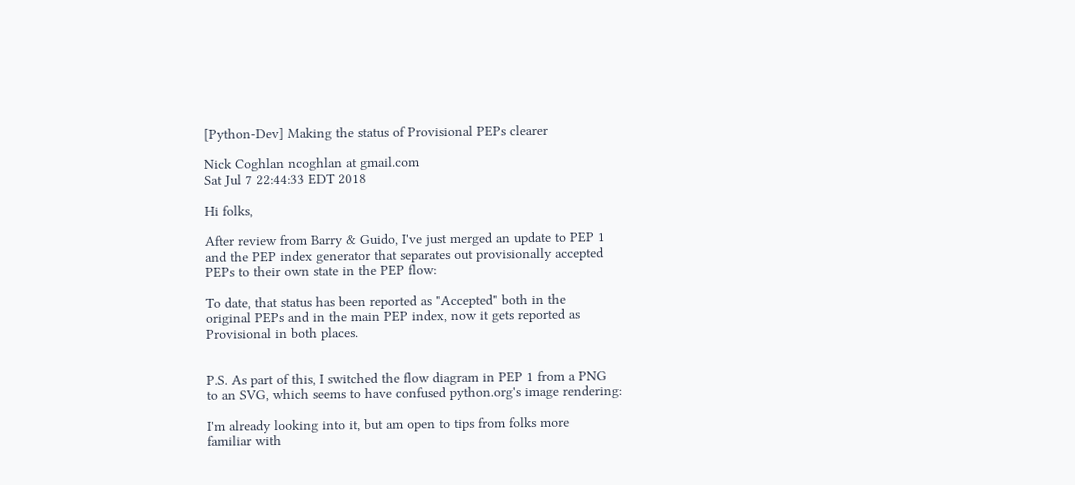[Python-Dev] Making the status of Provisional PEPs clearer

Nick Coghlan ncoghlan at gmail.com
Sat Jul 7 22:44:33 EDT 2018

Hi folks,

After review from Barry & Guido, I've just merged an update to PEP 1
and the PEP index generator that separates out provisionally accepted
PEPs to their own state in the PEP flow:

To date, that status has been reported as "Accepted" both in the
original PEPs and in the main PEP index, now it gets reported as
Provisional in both places.


P.S. As part of this, I switched the flow diagram in PEP 1 from a PNG
to an SVG, which seems to have confused python.org's image rendering:

I'm already looking into it, but am open to tips from folks more
familiar with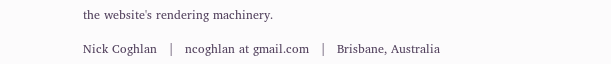the website's rendering machinery.

Nick Coghlan   |   ncoghlan at gmail.com   |   Brisbane, Australia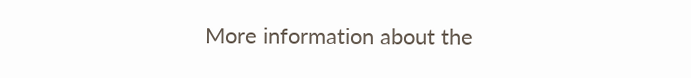More information about the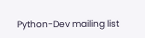Python-Dev mailing list